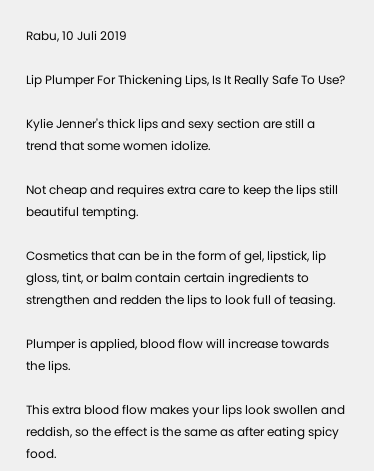Rabu, 10 Juli 2019

Lip Plumper For Thickening Lips, Is It Really Safe To Use?

Kylie Jenner's thick lips and sexy section are still a trend that some women idolize.

Not cheap and requires extra care to keep the lips still beautiful tempting.

Cosmetics that can be in the form of gel, lipstick, lip gloss, tint, or balm contain certain ingredients to strengthen and redden the lips to look full of teasing.

Plumper is applied, blood flow will increase towards the lips.

This extra blood flow makes your lips look swollen and reddish, so the effect is the same as after eating spicy food.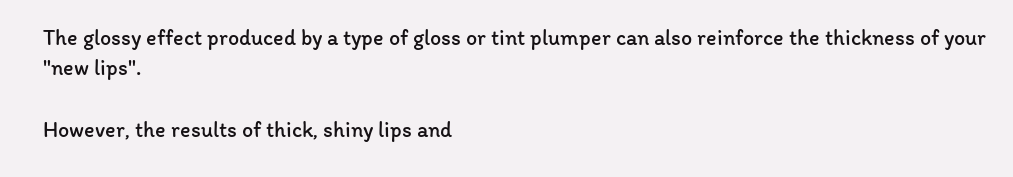The glossy effect produced by a type of gloss or tint plumper can also reinforce the thickness of your "new lips".

However, the results of thick, shiny lips and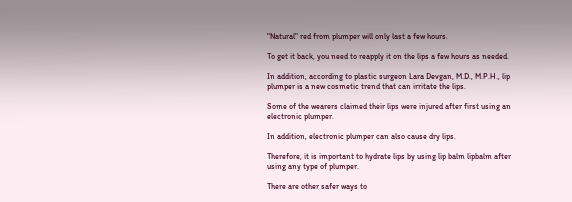"Natural" red from plumper will only last a few hours.

To get it back, you need to reapply it on the lips a few hours as needed.

In addition, according to plastic surgeon Lara Devgan, M.D., M.P.H., lip plumper is a new cosmetic trend that can irritate the lips.

Some of the wearers claimed their lips were injured after first using an electronic plumper.

In addition, electronic plumper can also cause dry lips.

Therefore, it is important to hydrate lips by using lip balm lipbalm after using any type of plumper.

There are other safer ways to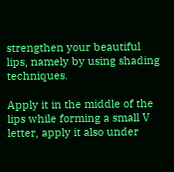strengthen your beautiful lips, namely by using shading techniques.

Apply it in the middle of the lips while forming a small V letter, apply it also under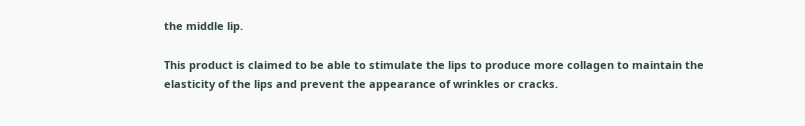the middle lip.

This product is claimed to be able to stimulate the lips to produce more collagen to maintain the elasticity of the lips and prevent the appearance of wrinkles or cracks.